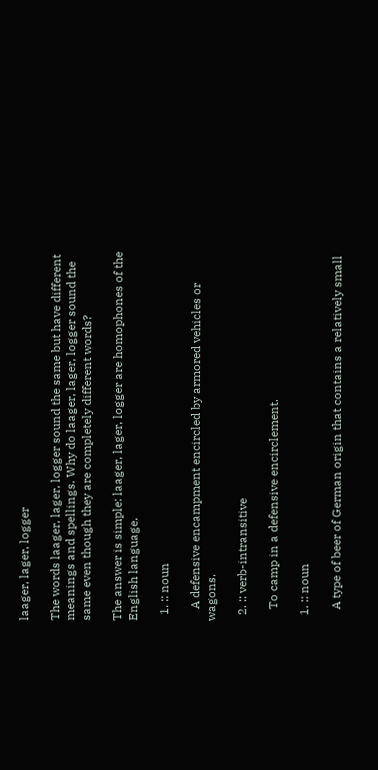laager, lager, logger

The words laager, lager, logger sound the same but have different meanings and spellings. Why do laager, lager, logger sound the same even though they are completely different words?

The answer is simple: laager, lager, logger are homophones of the English language.

  1. :: noun

    A defensive encampment encircled by armored vehicles or wagons.

  2. :: verb-intransitive

    To camp in a defensive encirclement.

  1. :: noun

    A type of beer of German origin that contains a relatively small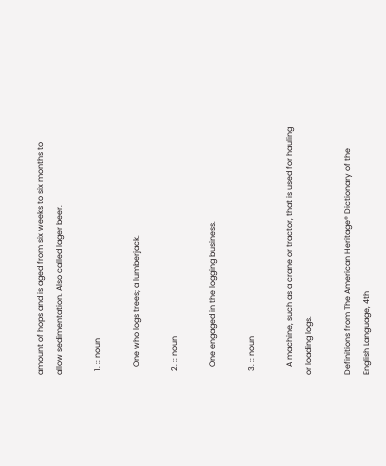amount of hops and is aged from six weeks to six months to allow sedimentation. Also called lager beer.

  1. :: noun

    One who logs trees; a lumberjack.

  2. :: noun

    One engaged in the logging business.

  3. :: noun

    A machine, such as a crane or tractor, that is used for hauling or loading logs.

Definitions from The American Heritage® Dictionary of the English Language, 4th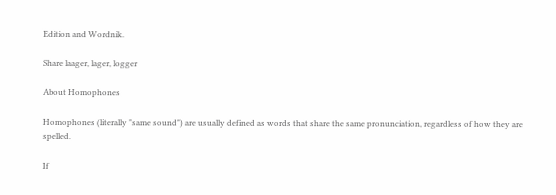Edition and Wordnik.

Share laager, lager, logger

About Homophones

Homophones (literally "same sound") are usually defined as words that share the same pronunciation, regardless of how they are spelled.

If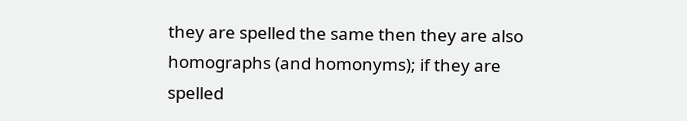they are spelled the same then they are also homographs (and homonyms); if they are spelled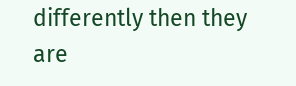differently then they are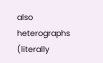also heterographs (literally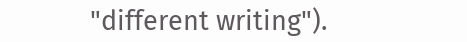"different writing").